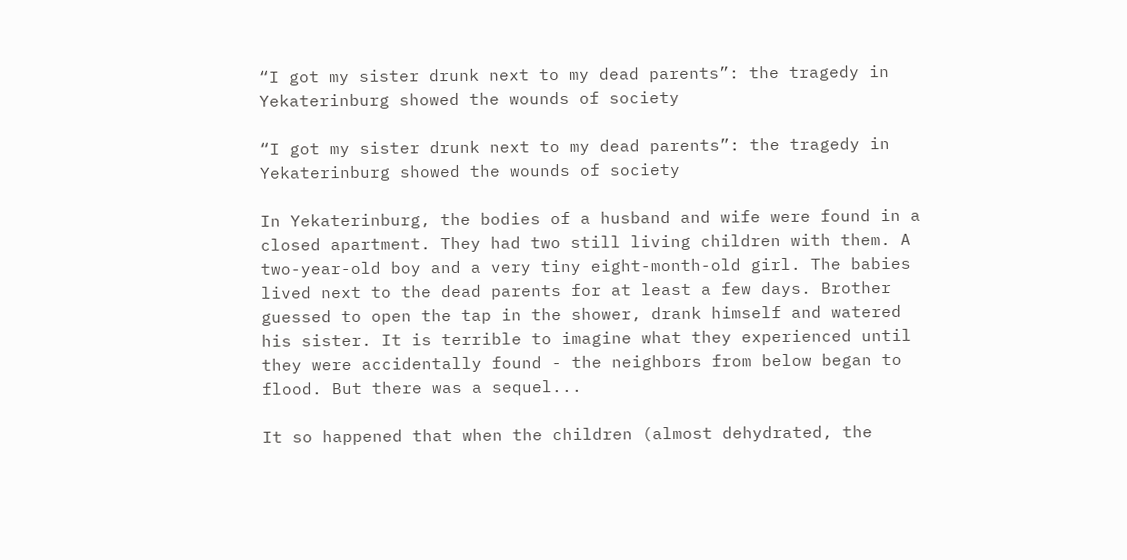“I got my sister drunk next to my dead parents”: the tragedy in Yekaterinburg showed the wounds of society

“I got my sister drunk next to my dead parents”: the tragedy in Yekaterinburg showed the wounds of society

In Yekaterinburg, the bodies of a husband and wife were found in a closed apartment. They had two still living children with them. A two-year-old boy and a very tiny eight-month-old girl. The babies lived next to the dead parents for at least a few days. Brother guessed to open the tap in the shower, drank himself and watered his sister. It is terrible to imagine what they experienced until they were accidentally found - the neighbors from below began to flood. But there was a sequel...

It so happened that when the children (almost dehydrated, the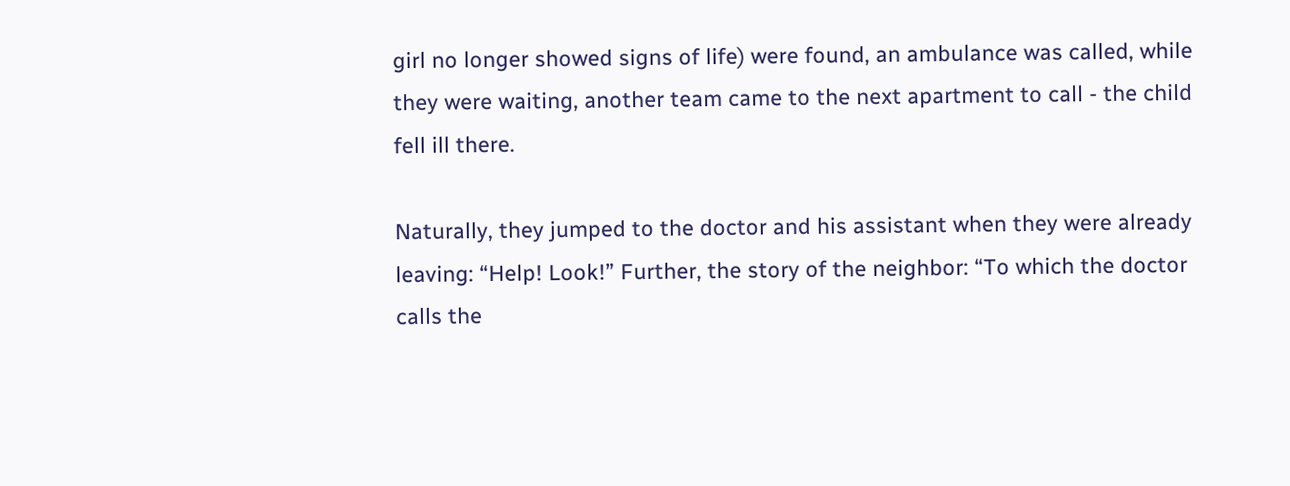girl no longer showed signs of life) were found, an ambulance was called, while they were waiting, another team came to the next apartment to call - the child fell ill there.

Naturally, they jumped to the doctor and his assistant when they were already leaving: “Help! Look!” Further, the story of the neighbor: “To which the doctor calls the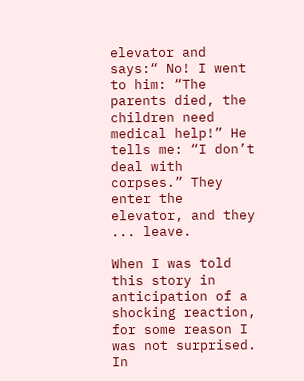elevator and says:“ No! I went to him: “The parents died, the children need medical help!” He tells me: “I don’t deal with corpses.” They enter the elevator, and they ... leave.

When I was told this story in anticipation of a shocking reaction, for some reason I was not surprised. In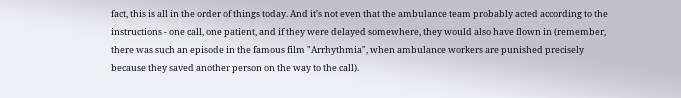fact, this is all in the order of things today. And it's not even that the ambulance team probably acted according to the instructions - one call, one patient, and if they were delayed somewhere, they would also have flown in (remember, there was such an episode in the famous film "Arrhythmia", when ambulance workers are punished precisely because they saved another person on the way to the call).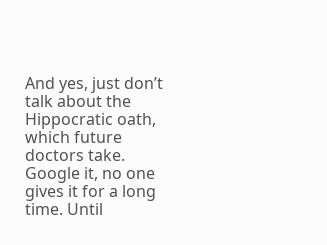And yes, just don’t talk about the Hippocratic oath, which future doctors take. Google it, no one gives it for a long time. Until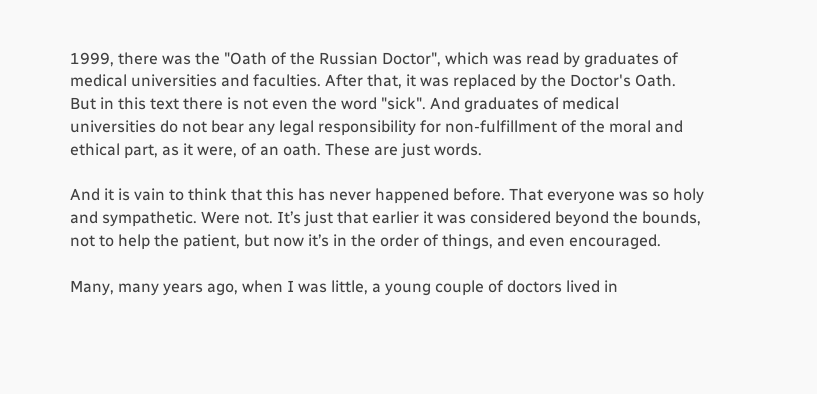1999, there was the "Oath of the Russian Doctor", which was read by graduates of medical universities and faculties. After that, it was replaced by the Doctor's Oath. But in this text there is not even the word "sick". And graduates of medical universities do not bear any legal responsibility for non-fulfillment of the moral and ethical part, as it were, of an oath. These are just words.

And it is vain to think that this has never happened before. That everyone was so holy and sympathetic. Were not. It’s just that earlier it was considered beyond the bounds, not to help the patient, but now it’s in the order of things, and even encouraged.

Many, many years ago, when I was little, a young couple of doctors lived in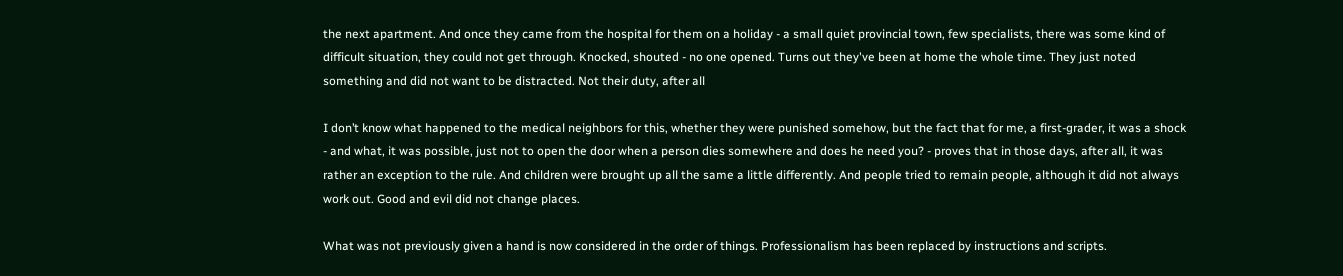the next apartment. And once they came from the hospital for them on a holiday - a small quiet provincial town, few specialists, there was some kind of difficult situation, they could not get through. Knocked, shouted - no one opened. Turns out they've been at home the whole time. They just noted something and did not want to be distracted. Not their duty, after all

I don’t know what happened to the medical neighbors for this, whether they were punished somehow, but the fact that for me, a first-grader, it was a shock - and what, it was possible, just not to open the door when a person dies somewhere and does he need you? - proves that in those days, after all, it was rather an exception to the rule. And children were brought up all the same a little differently. And people tried to remain people, although it did not always work out. Good and evil did not change places.

What was not previously given a hand is now considered in the order of things. Professionalism has been replaced by instructions and scripts.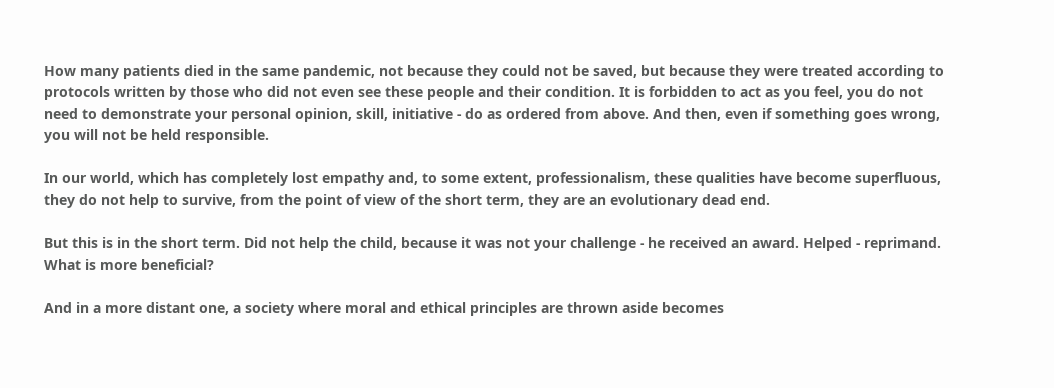How many patients died in the same pandemic, not because they could not be saved, but because they were treated according to protocols written by those who did not even see these people and their condition. It is forbidden to act as you feel, you do not need to demonstrate your personal opinion, skill, initiative - do as ordered from above. And then, even if something goes wrong, you will not be held responsible.

In our world, which has completely lost empathy and, to some extent, professionalism, these qualities have become superfluous, they do not help to survive, from the point of view of the short term, they are an evolutionary dead end.

But this is in the short term. Did not help the child, because it was not your challenge - he received an award. Helped - reprimand. What is more beneficial?

And in a more distant one, a society where moral and ethical principles are thrown aside becomes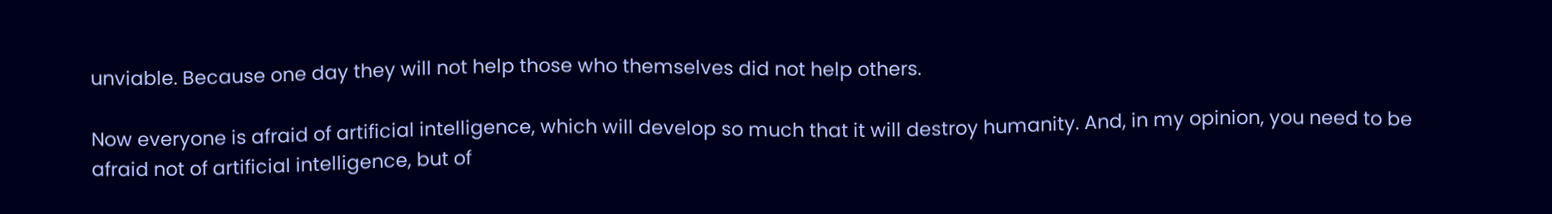unviable. Because one day they will not help those who themselves did not help others.

Now everyone is afraid of artificial intelligence, which will develop so much that it will destroy humanity. And, in my opinion, you need to be afraid not of artificial intelligence, but of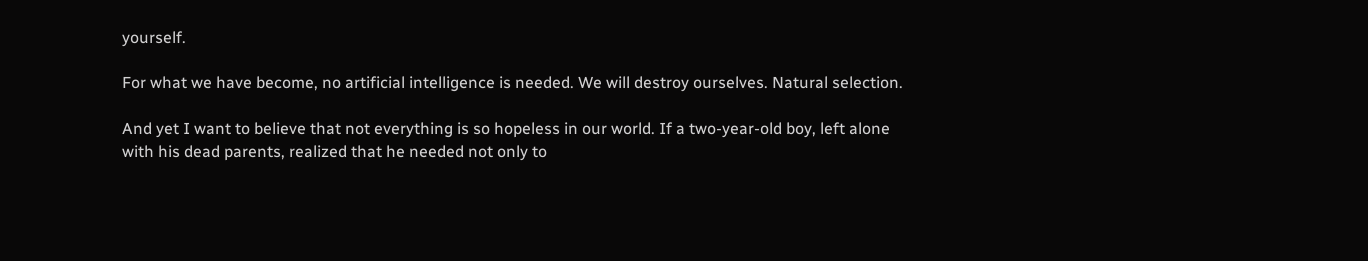yourself.

For what we have become, no artificial intelligence is needed. We will destroy ourselves. Natural selection.

And yet I want to believe that not everything is so hopeless in our world. If a two-year-old boy, left alone with his dead parents, realized that he needed not only to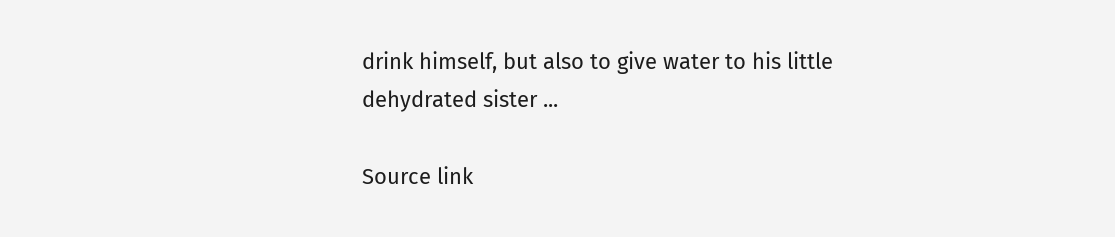drink himself, but also to give water to his little dehydrated sister ...

Source link